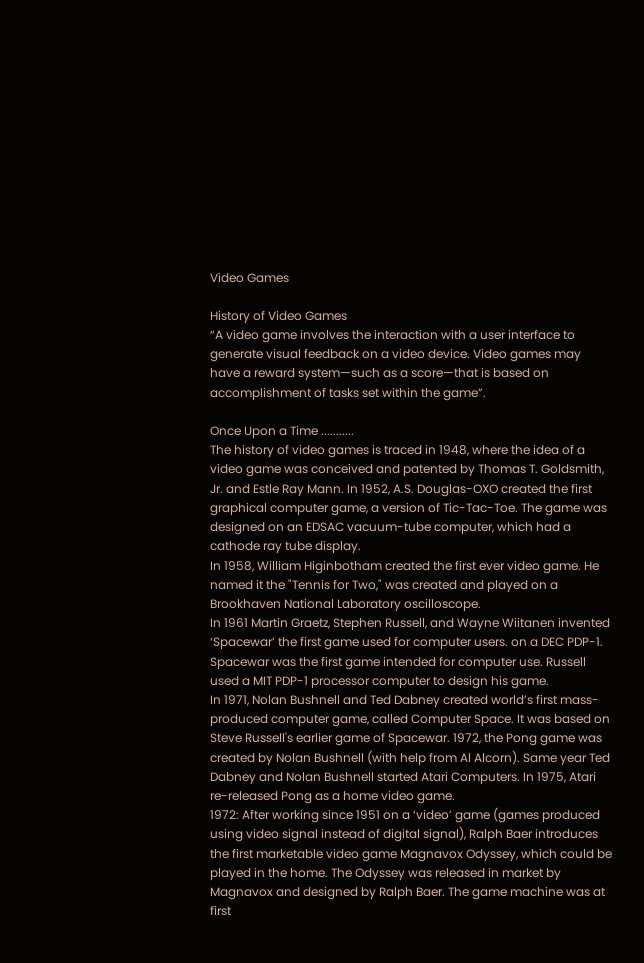Video Games

History of Video Games
“A video game involves the interaction with a user interface to generate visual feedback on a video device. Video games may have a reward system—such as a score—that is based on accomplishment of tasks set within the game”.

Once Upon a Time ...........
The history of video games is traced in 1948, where the idea of a video game was conceived and patented by Thomas T. Goldsmith, Jr. and Estle Ray Mann. In 1952, A.S. Douglas-OXO created the first graphical computer game, a version of Tic-Tac-Toe. The game was designed on an EDSAC vacuum-tube computer, which had a cathode ray tube display.
In 1958, William Higinbotham created the first ever video game. He named it the "Tennis for Two," was created and played on a Brookhaven National Laboratory oscilloscope.
In 1961 Martin Graetz, Stephen Russell, and Wayne Wiitanen invented ‘Spacewar’ the first game used for computer users. on a DEC PDP-1. Spacewar was the first game intended for computer use. Russell used a MIT PDP-1 processor computer to design his game.
In 1971, Nolan Bushnell and Ted Dabney created world’s first mass-produced computer game, called Computer Space. It was based on Steve Russell's earlier game of Spacewar. 1972, the Pong game was created by Nolan Bushnell (with help from Al Alcorn). Same year Ted Dabney and Nolan Bushnell started Atari Computers. In 1975, Atari re-released Pong as a home video game.
1972: After working since 1951 on a ‘video’ game (games produced using video signal instead of digital signal), Ralph Baer introduces the first marketable video game Magnavox Odyssey, which could be played in the home. The Odyssey was released in market by Magnavox and designed by Ralph Baer. The game machine was at first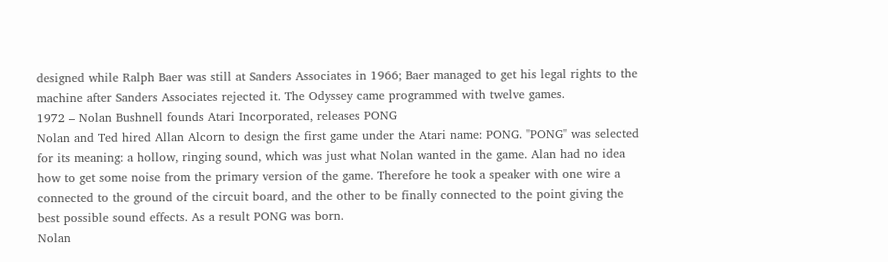designed while Ralph Baer was still at Sanders Associates in 1966; Baer managed to get his legal rights to the machine after Sanders Associates rejected it. The Odyssey came programmed with twelve games.
1972 – Nolan Bushnell founds Atari Incorporated, releases PONG
Nolan and Ted hired Allan Alcorn to design the first game under the Atari name: PONG. "PONG" was selected for its meaning: a hollow, ringing sound, which was just what Nolan wanted in the game. Alan had no idea how to get some noise from the primary version of the game. Therefore he took a speaker with one wire a connected to the ground of the circuit board, and the other to be finally connected to the point giving the best possible sound effects. As a result PONG was born.
Nolan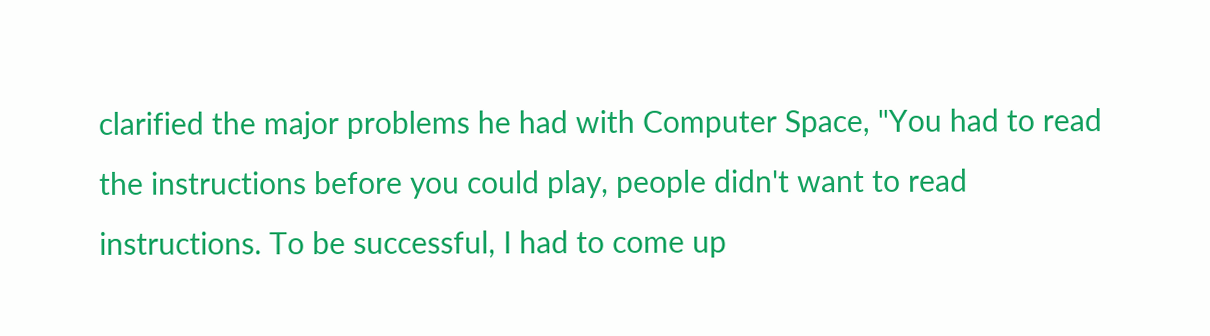clarified the major problems he had with Computer Space, "You had to read the instructions before you could play, people didn't want to read instructions. To be successful, I had to come up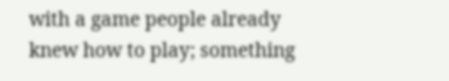with a game people already knew how to play; something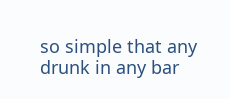so simple that any drunk in any bar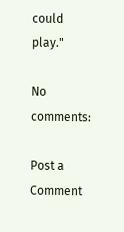could play."

No comments:

Post a Comment